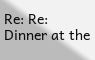Re: Re: Dinner at the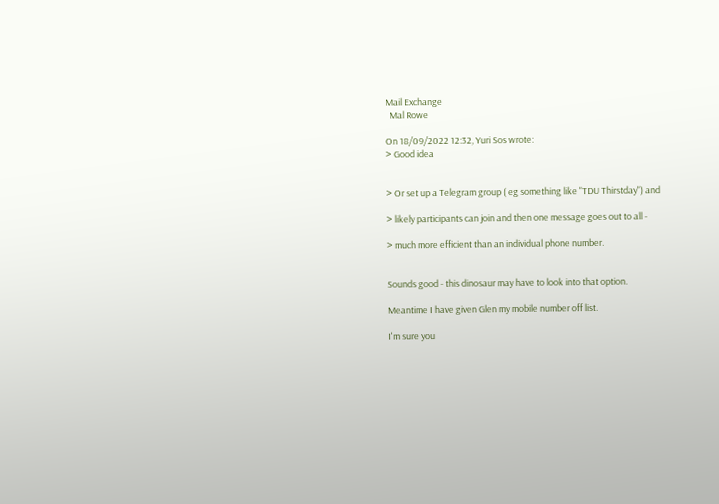Mail Exchange
  Mal Rowe

On 18/09/2022 12:32, Yuri Sos wrote:
> Good idea


> Or set up a Telegram group ( eg something like "TDU Thirstday") and

> likely participants can join and then one message goes out to all -

> much more efficient than an individual phone number.


Sounds good - this dinosaur may have to look into that option.

Meantime I have given Glen my mobile number off list.

I'm sure you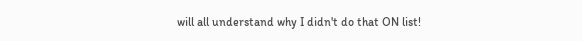will all understand why I didn't do that ON list!